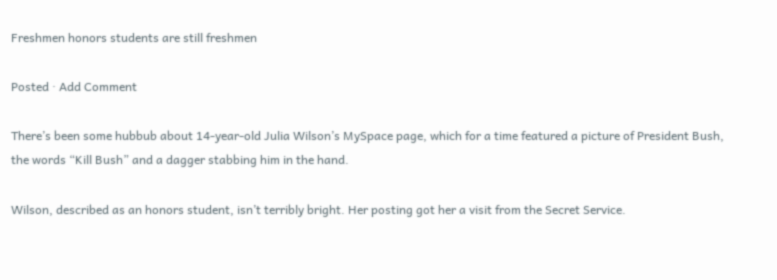Freshmen honors students are still freshmen

Posted · Add Comment

There’s been some hubbub about 14-year-old Julia Wilson’s MySpace page, which for a time featured a picture of President Bush, the words “Kill Bush” and a dagger stabbing him in the hand.

Wilson, described as an honors student, isn’t terribly bright. Her posting got her a visit from the Secret Service.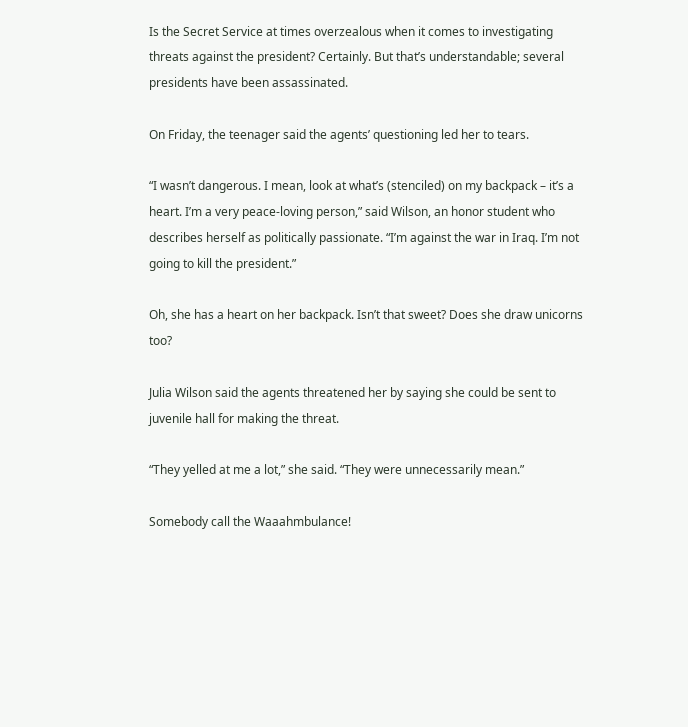Is the Secret Service at times overzealous when it comes to investigating threats against the president? Certainly. But that’s understandable; several presidents have been assassinated.

On Friday, the teenager said the agents’ questioning led her to tears.

“I wasn’t dangerous. I mean, look at what’s (stenciled) on my backpack – it’s a heart. I’m a very peace-loving person,” said Wilson, an honor student who describes herself as politically passionate. “I’m against the war in Iraq. I’m not going to kill the president.”

Oh, she has a heart on her backpack. Isn’t that sweet? Does she draw unicorns too?

Julia Wilson said the agents threatened her by saying she could be sent to juvenile hall for making the threat.

“They yelled at me a lot,” she said. “They were unnecessarily mean.”

Somebody call the Waaahmbulance!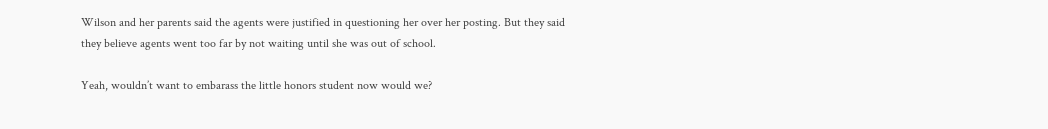Wilson and her parents said the agents were justified in questioning her over her posting. But they said they believe agents went too far by not waiting until she was out of school.

Yeah, wouldn’t want to embarass the little honors student now would we?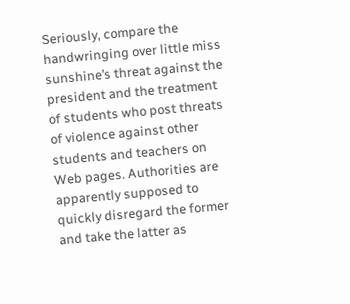Seriously, compare the handwringing over little miss sunshine’s threat against the president and the treatment of students who post threats of violence against other students and teachers on Web pages. Authorities are apparently supposed to quickly disregard the former and take the latter as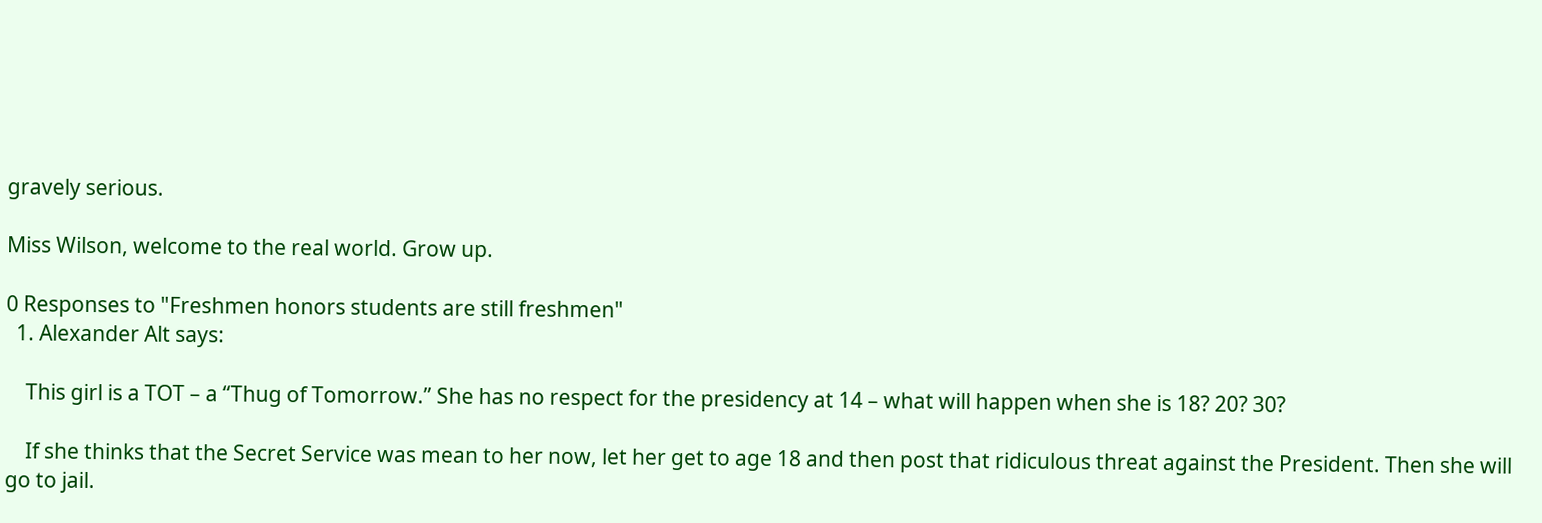gravely serious.

Miss Wilson, welcome to the real world. Grow up.

0 Responses to "Freshmen honors students are still freshmen"
  1. Alexander Alt says:

    This girl is a TOT – a “Thug of Tomorrow.” She has no respect for the presidency at 14 – what will happen when she is 18? 20? 30?

    If she thinks that the Secret Service was mean to her now, let her get to age 18 and then post that ridiculous threat against the President. Then she will go to jail.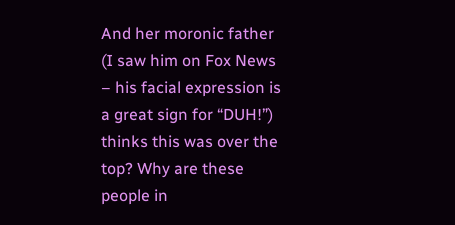And her moronic father (I saw him on Fox News – his facial expression is a great sign for “DUH!”) thinks this was over the top? Why are these people in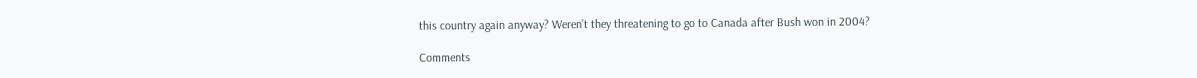this country again anyway? Weren’t they threatening to go to Canada after Bush won in 2004?

Comments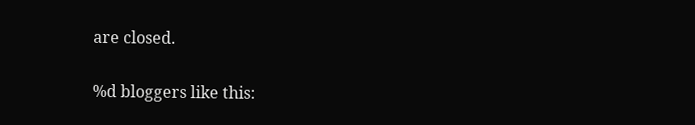are closed.

%d bloggers like this: